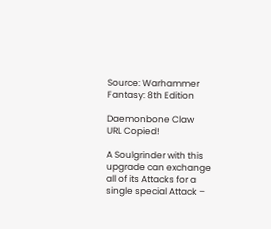Source: Warhammer Fantasy: 8th Edition

Daemonbone Claw
URL Copied!

A Soulgrinder with this upgrade can exchange all of its Attacks for a single special Attack –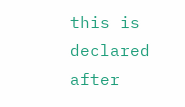this is declared after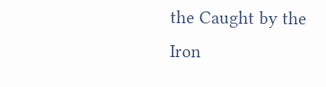the Caught by the Iron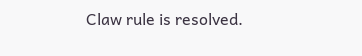Claw rule is resolved.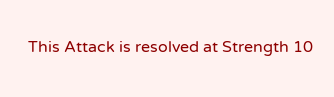This Attack is resolved at Strength 10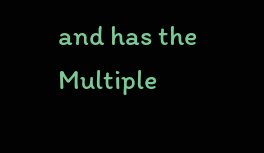and has the Multiple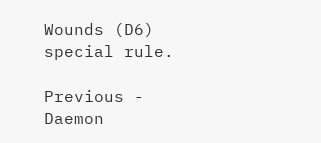Wounds (D6) special rule.

Previous - Daemon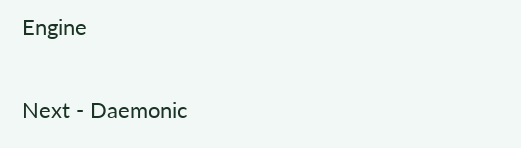Engine

Next - Daemonic